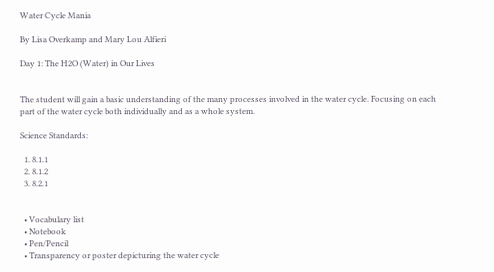Water Cycle Mania

By Lisa Overkamp and Mary Lou Alfieri

Day 1: The H2O (Water) in Our Lives


The student will gain a basic understanding of the many processes involved in the water cycle. Focusing on each part of the water cycle both individually and as a whole system.

Science Standards:

  1. 8.1.1
  2. 8.1.2
  3. 8.2.1


  • Vocabulary list
  • Notebook
  • Pen/Pencil
  • Transparency or poster depicturing the water cycle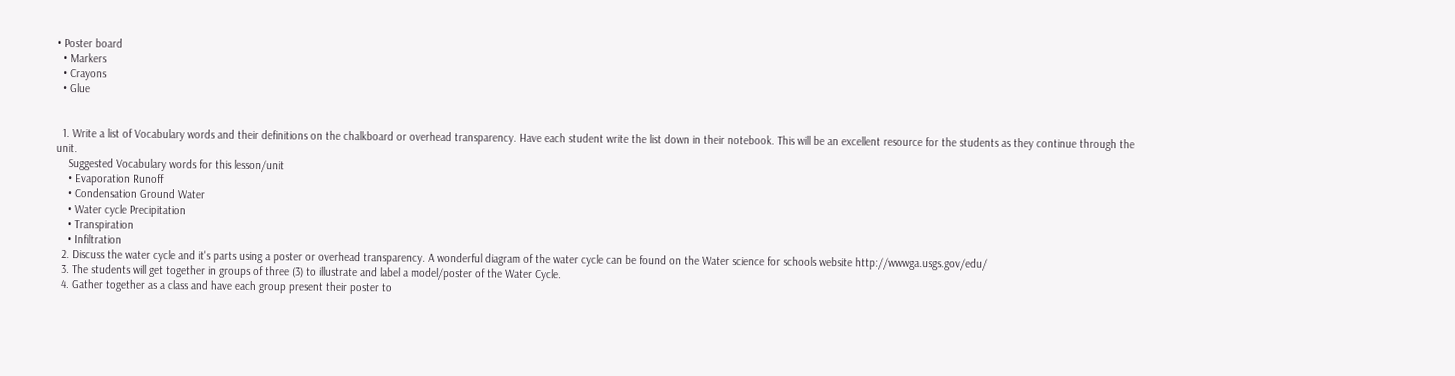• Poster board
  • Markers
  • Crayons
  • Glue


  1. Write a list of Vocabulary words and their definitions on the chalkboard or overhead transparency. Have each student write the list down in their notebook. This will be an excellent resource for the students as they continue through the unit.
    Suggested Vocabulary words for this lesson/unit
    • Evaporation Runoff
    • Condensation Ground Water
    • Water cycle Precipitation
    • Transpiration
    • Infiltration
  2. Discuss the water cycle and it's parts using a poster or overhead transparency. A wonderful diagram of the water cycle can be found on the Water science for schools website http://wwwga.usgs.gov/edu/
  3. The students will get together in groups of three (3) to illustrate and label a model/poster of the Water Cycle.
  4. Gather together as a class and have each group present their poster to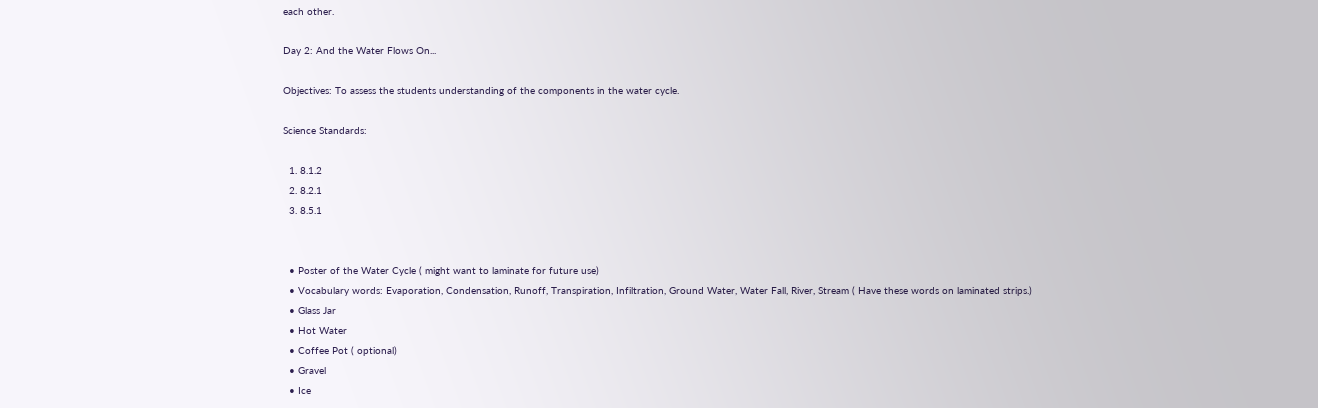each other.

Day 2: And the Water Flows On...

Objectives: To assess the students understanding of the components in the water cycle.

Science Standards:

  1. 8.1.2
  2. 8.2.1
  3. 8.5.1


  • Poster of the Water Cycle ( might want to laminate for future use)
  • Vocabulary words: Evaporation, Condensation, Runoff, Transpiration, Infiltration, Ground Water, Water Fall, River, Stream ( Have these words on laminated strips.)
  • Glass Jar
  • Hot Water
  • Coffee Pot ( optional)
  • Gravel
  • Ice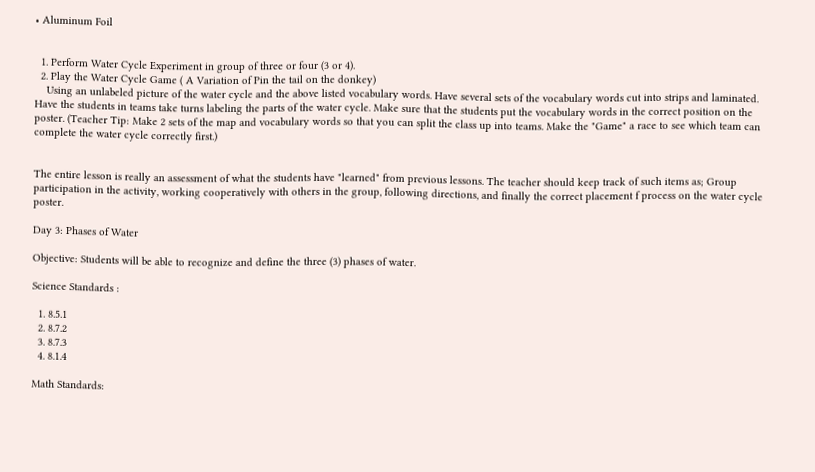• Aluminum Foil


  1. Perform Water Cycle Experiment in group of three or four (3 or 4).
  2. Play the Water Cycle Game ( A Variation of Pin the tail on the donkey)
    Using an unlabeled picture of the water cycle and the above listed vocabulary words. Have several sets of the vocabulary words cut into strips and laminated. Have the students in teams take turns labeling the parts of the water cycle. Make sure that the students put the vocabulary words in the correct position on the poster. (Teacher Tip: Make 2 sets of the map and vocabulary words so that you can split the class up into teams. Make the "Game" a race to see which team can complete the water cycle correctly first.)


The entire lesson is really an assessment of what the students have "learned" from previous lessons. The teacher should keep track of such items as; Group participation in the activity, working cooperatively with others in the group, following directions, and finally the correct placement f process on the water cycle poster.

Day 3: Phases of Water

Objective: Students will be able to recognize and define the three (3) phases of water.

Science Standards :

  1. 8.5.1
  2. 8.7.2
  3. 8.7.3
  4. 8.1.4

Math Standards: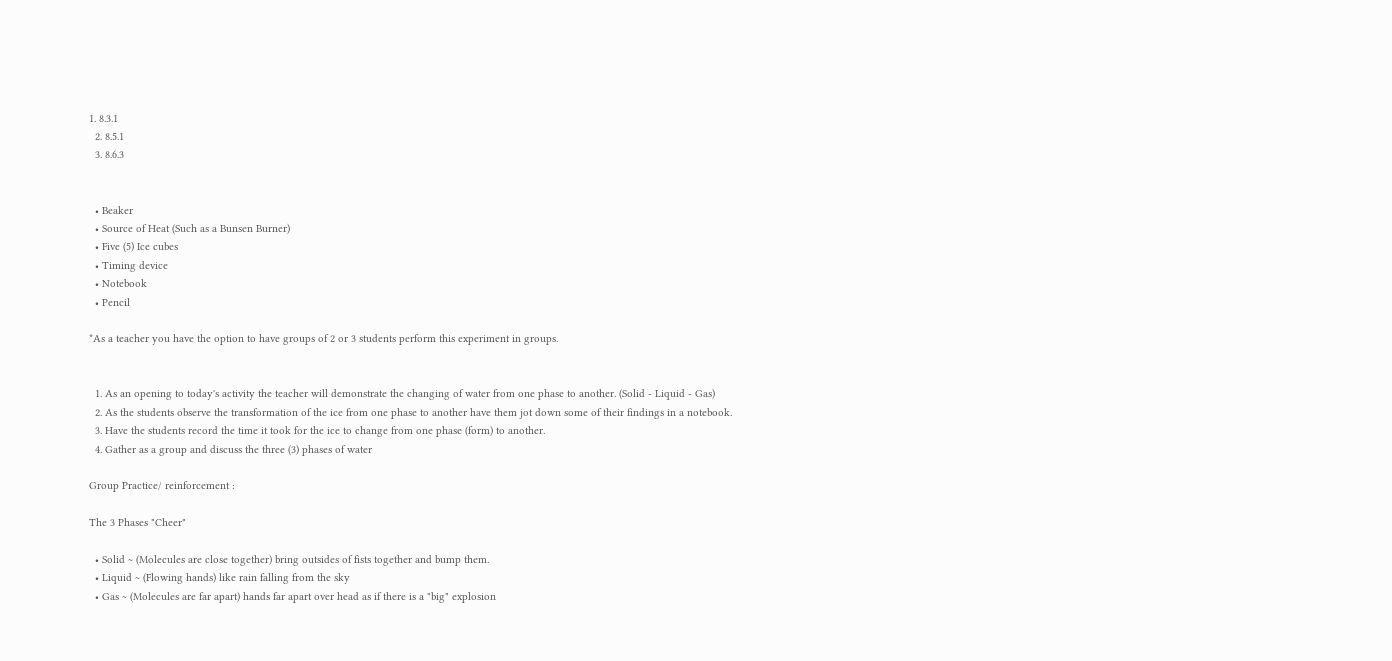1. 8.3.1
  2. 8.5.1
  3. 8.6.3


  • Beaker
  • Source of Heat (Such as a Bunsen Burner)
  • Five (5) Ice cubes
  • Timing device
  • Notebook
  • Pencil

*As a teacher you have the option to have groups of 2 or 3 students perform this experiment in groups.


  1. As an opening to today's activity the teacher will demonstrate the changing of water from one phase to another. (Solid - Liquid - Gas)
  2. As the students observe the transformation of the ice from one phase to another have them jot down some of their findings in a notebook.
  3. Have the students record the time it took for the ice to change from one phase (form) to another.
  4. Gather as a group and discuss the three (3) phases of water

Group Practice/ reinforcement :

The 3 Phases "Cheer"

  • Solid ~ (Molecules are close together) bring outsides of fists together and bump them.
  • Liquid ~ (Flowing hands) like rain falling from the sky
  • Gas ~ (Molecules are far apart) hands far apart over head as if there is a "big" explosion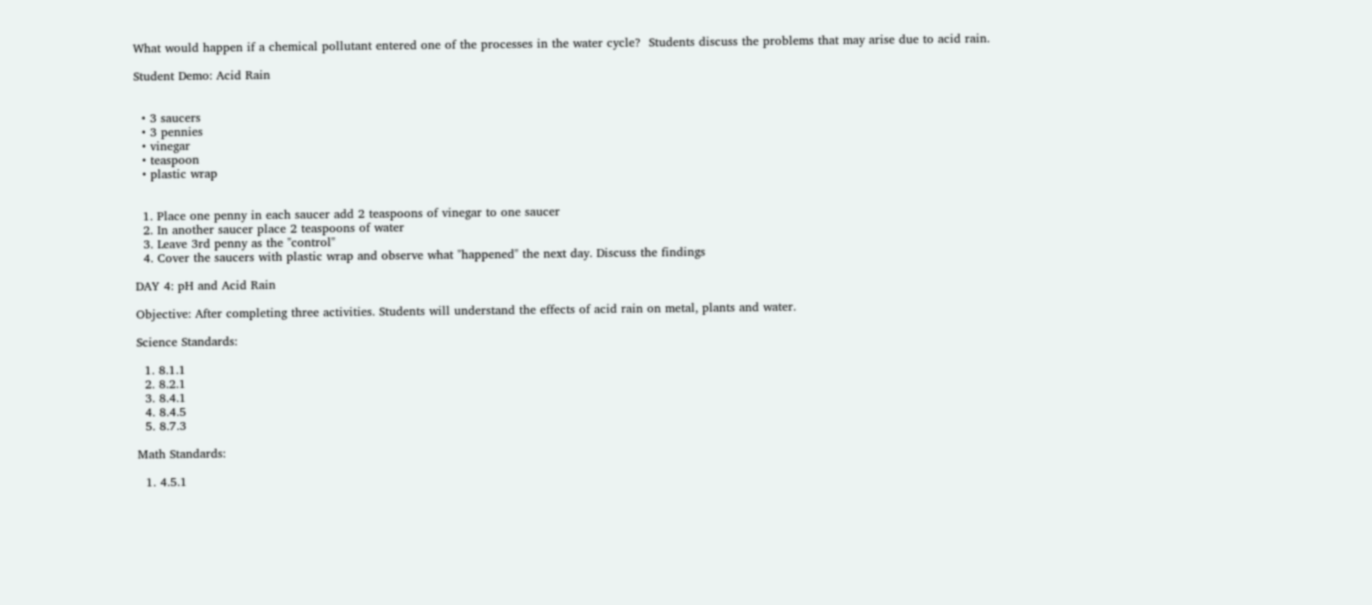What would happen if a chemical pollutant entered one of the processes in the water cycle?  Students discuss the problems that may arise due to acid rain.

Student Demo: Acid Rain


  • 3 saucers
  • 3 pennies
  • vinegar
  • teaspoon
  • plastic wrap


  1. Place one penny in each saucer add 2 teaspoons of vinegar to one saucer
  2. In another saucer place 2 teaspoons of water
  3. Leave 3rd penny as the "control"
  4. Cover the saucers with plastic wrap and observe what "happened" the next day. Discuss the findings

DAY 4: pH and Acid Rain

Objective: After completing three activities. Students will understand the effects of acid rain on metal, plants and water.

Science Standards:

  1. 8.1.1
  2. 8.2.1
  3. 8.4.1
  4. 8.4.5
  5. 8.7.3

Math Standards:

  1. 4.5.1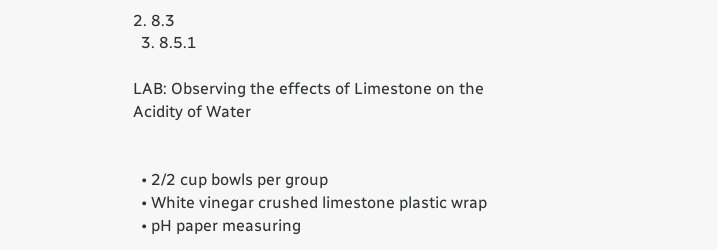2. 8.3
  3. 8.5.1

LAB: Observing the effects of Limestone on the Acidity of Water


  • 2/2 cup bowls per group
  • White vinegar crushed limestone plastic wrap
  • pH paper measuring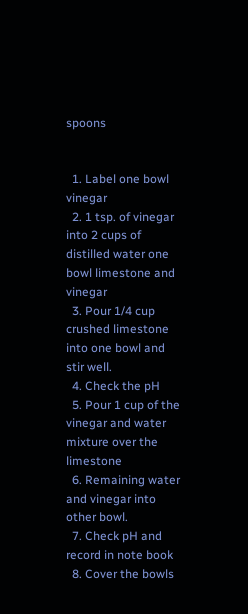spoons


  1. Label one bowl vinegar
  2. 1 tsp. of vinegar into 2 cups of distilled water one bowl limestone and vinegar
  3. Pour 1/4 cup crushed limestone into one bowl and stir well.
  4. Check the pH
  5. Pour 1 cup of the vinegar and water mixture over the limestone
  6. Remaining water and vinegar into other bowl.
  7. Check pH and record in note book
  8. Cover the bowls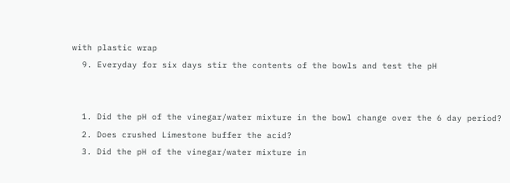with plastic wrap
  9. Everyday for six days stir the contents of the bowls and test the pH


  1. Did the pH of the vinegar/water mixture in the bowl change over the 6 day period?
  2. Does crushed Limestone buffer the acid?
  3. Did the pH of the vinegar/water mixture in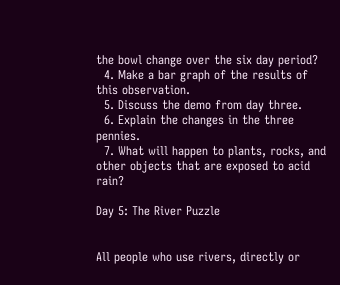the bowl change over the six day period?
  4. Make a bar graph of the results of this observation.
  5. Discuss the demo from day three.
  6. Explain the changes in the three pennies.
  7. What will happen to plants, rocks, and other objects that are exposed to acid rain?

Day 5: The River Puzzle


All people who use rivers, directly or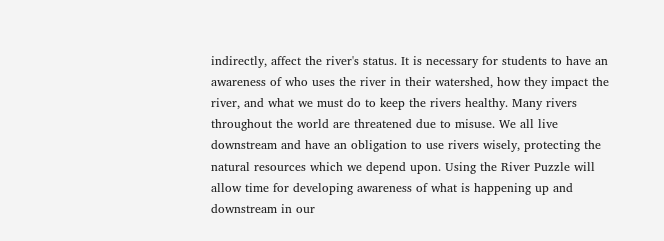indirectly, affect the river's status. It is necessary for students to have an awareness of who uses the river in their watershed, how they impact the river, and what we must do to keep the rivers healthy. Many rivers throughout the world are threatened due to misuse. We all live downstream and have an obligation to use rivers wisely, protecting the natural resources which we depend upon. Using the River Puzzle will allow time for developing awareness of what is happening up and downstream in our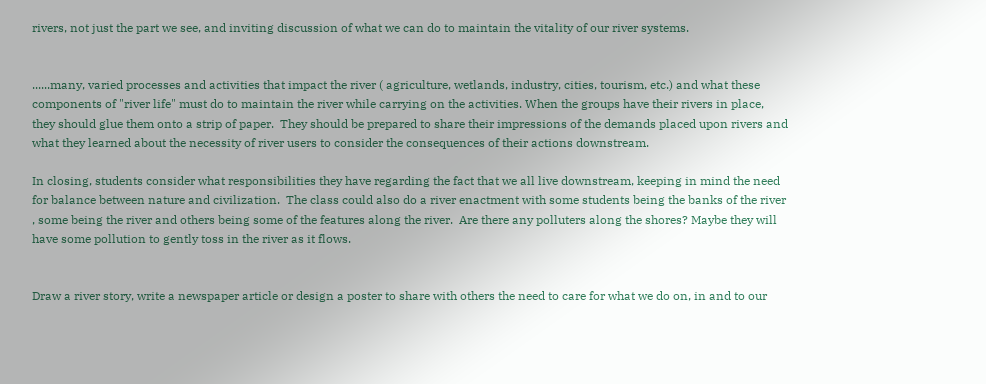rivers, not just the part we see, and inviting discussion of what we can do to maintain the vitality of our river systems.


......many, varied processes and activities that impact the river ( agriculture, wetlands, industry, cities, tourism, etc.) and what these components of "river life" must do to maintain the river while carrying on the activities. When the groups have their rivers in place, they should glue them onto a strip of paper.  They should be prepared to share their impressions of the demands placed upon rivers and what they learned about the necessity of river users to consider the consequences of their actions downstream.

In closing, students consider what responsibilities they have regarding the fact that we all live downstream, keeping in mind the need for balance between nature and civilization.  The class could also do a river enactment with some students being the banks of the river , some being the river and others being some of the features along the river.  Are there any polluters along the shores? Maybe they will have some pollution to gently toss in the river as it flows.


Draw a river story, write a newspaper article or design a poster to share with others the need to care for what we do on, in and to our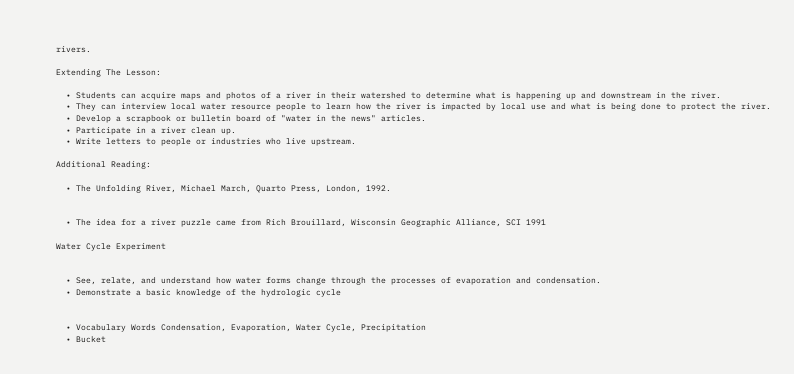rivers.

Extending The Lesson:

  • Students can acquire maps and photos of a river in their watershed to determine what is happening up and downstream in the river.
  • They can interview local water resource people to learn how the river is impacted by local use and what is being done to protect the river.
  • Develop a scrapbook or bulletin board of "water in the news" articles.
  • Participate in a river clean up.
  • Write letters to people or industries who live upstream.

Additional Reading:

  • The Unfolding River, Michael March, Quarto Press, London, 1992.


  • The idea for a river puzzle came from Rich Brouillard, Wisconsin Geographic Alliance, SCI 1991

Water Cycle Experiment


  • See, relate, and understand how water forms change through the processes of evaporation and condensation.
  • Demonstrate a basic knowledge of the hydrologic cycle


  • Vocabulary Words Condensation, Evaporation, Water Cycle, Precipitation
  • Bucket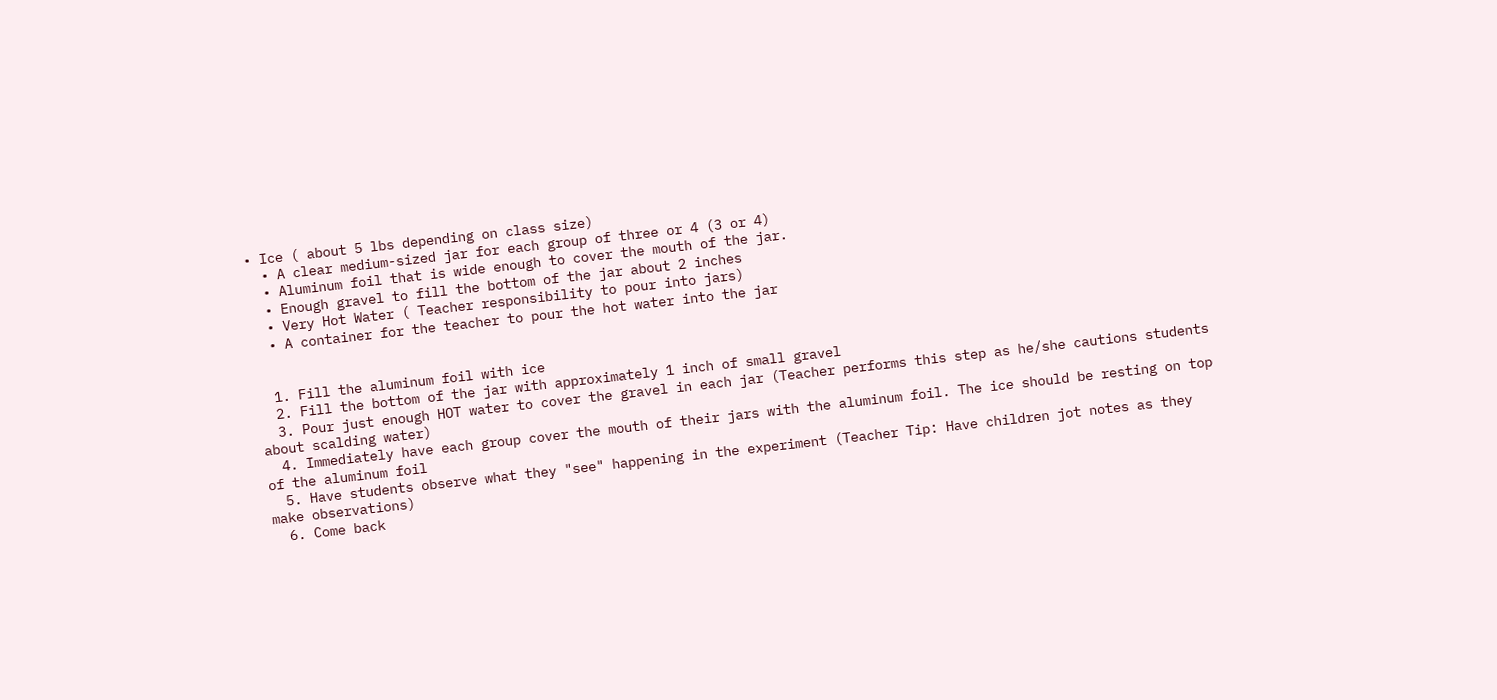• Ice ( about 5 lbs depending on class size)
  • A clear medium-sized jar for each group of three or 4 (3 or 4)
  • Aluminum foil that is wide enough to cover the mouth of the jar.
  • Enough gravel to fill the bottom of the jar about 2 inches
  • Very Hot Water ( Teacher responsibility to pour into jars)
  • A container for the teacher to pour the hot water into the jar


  1. Fill the aluminum foil with ice
  2. Fill the bottom of the jar with approximately 1 inch of small gravel
  3. Pour just enough HOT water to cover the gravel in each jar (Teacher performs this step as he/she cautions students about scalding water)
  4. Immediately have each group cover the mouth of their jars with the aluminum foil. The ice should be resting on top of the aluminum foil
  5. Have students observe what they "see" happening in the experiment (Teacher Tip: Have children jot notes as they make observations)
  6. Come back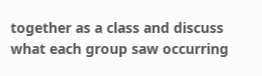together as a class and discuss what each group saw occurring